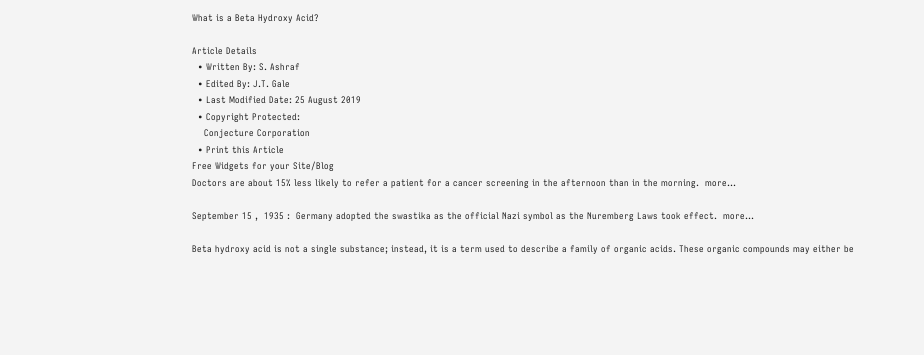What is a Beta Hydroxy Acid?

Article Details
  • Written By: S. Ashraf
  • Edited By: J.T. Gale
  • Last Modified Date: 25 August 2019
  • Copyright Protected:
    Conjecture Corporation
  • Print this Article
Free Widgets for your Site/Blog
Doctors are about 15% less likely to refer a patient for a cancer screening in the afternoon than in the morning.  more...

September 15 ,  1935 :  Germany adopted the swastika as the official Nazi symbol as the Nuremberg Laws took effect.  more...

Beta hydroxy acid is not a single substance; instead, it is a term used to describe a family of organic acids. These organic compounds may either be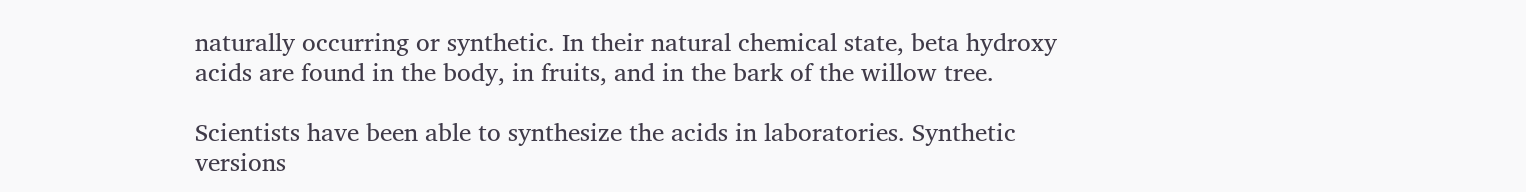naturally occurring or synthetic. In their natural chemical state, beta hydroxy acids are found in the body, in fruits, and in the bark of the willow tree.

Scientists have been able to synthesize the acids in laboratories. Synthetic versions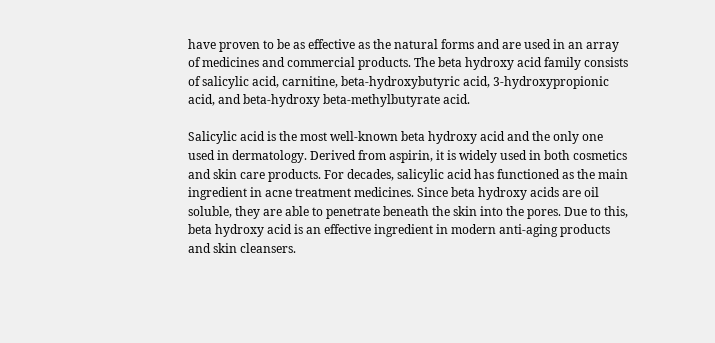have proven to be as effective as the natural forms and are used in an array of medicines and commercial products. The beta hydroxy acid family consists of salicylic acid, carnitine, beta-hydroxybutyric acid, 3-hydroxypropionic acid, and beta-hydroxy beta-methylbutyrate acid.

Salicylic acid is the most well-known beta hydroxy acid and the only one used in dermatology. Derived from aspirin, it is widely used in both cosmetics and skin care products. For decades, salicylic acid has functioned as the main ingredient in acne treatment medicines. Since beta hydroxy acids are oil soluble, they are able to penetrate beneath the skin into the pores. Due to this, beta hydroxy acid is an effective ingredient in modern anti-aging products and skin cleansers.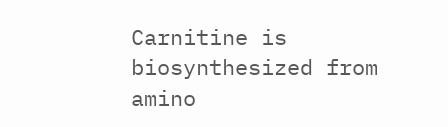Carnitine is biosynthesized from amino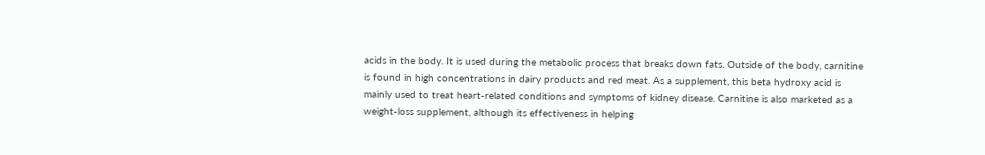acids in the body. It is used during the metabolic process that breaks down fats. Outside of the body, carnitine is found in high concentrations in dairy products and red meat. As a supplement, this beta hydroxy acid is mainly used to treat heart-related conditions and symptoms of kidney disease. Carnitine is also marketed as a weight-loss supplement, although its effectiveness in helping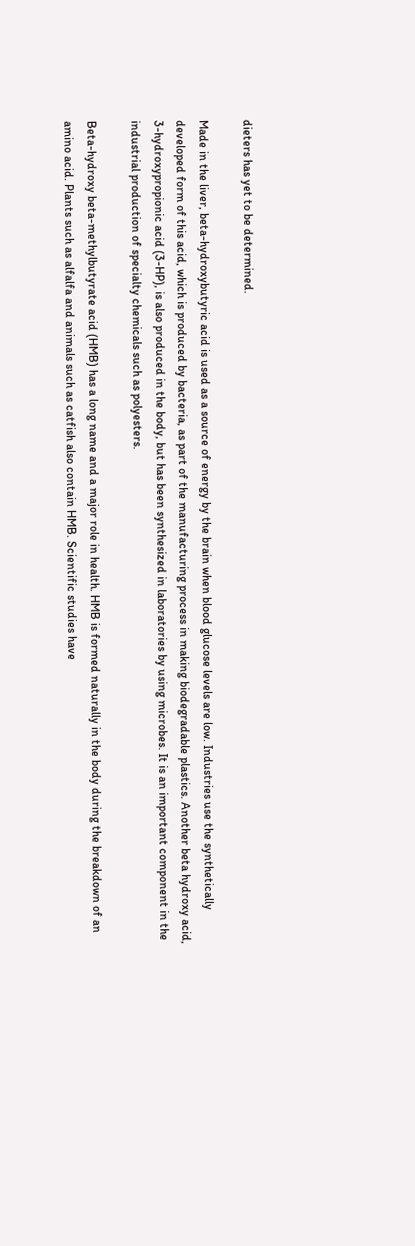dieters has yet to be determined.

Made in the liver, beta-hydroxybutyric acid is used as a source of energy by the brain when blood glucose levels are low. Industries use the synthetically developed form of this acid, which is produced by bacteria, as part of the manufacturing process in making biodegradable plastics. Another beta hydroxy acid, 3-hydroxypropionic acid (3-HP), is also produced in the body, but has been synthesized in laboratories by using microbes. It is an important component in the industrial production of specialty chemicals such as polyesters.

Beta-hydroxy beta-methylbutyrate acid (HMB) has a long name and a major role in health. HMB is formed naturally in the body during the breakdown of an amino acid. Plants such as alfalfa and animals such as catfish also contain HMB. Scientific studies have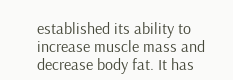established its ability to increase muscle mass and decrease body fat. It has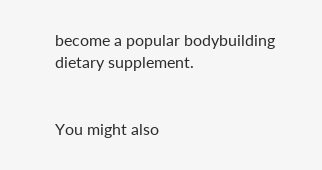become a popular bodybuilding dietary supplement.


You might also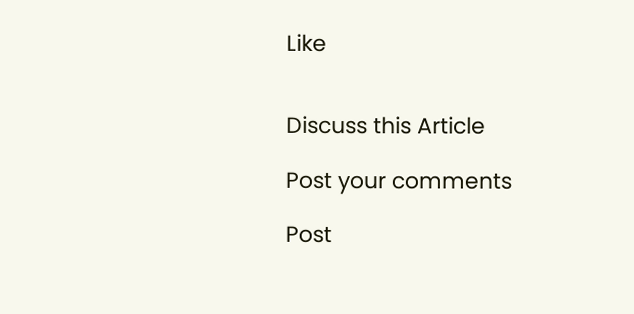Like


Discuss this Article

Post your comments

Post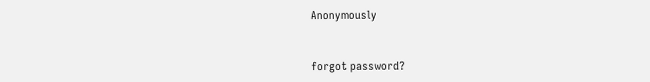Anonymously


forgot password?